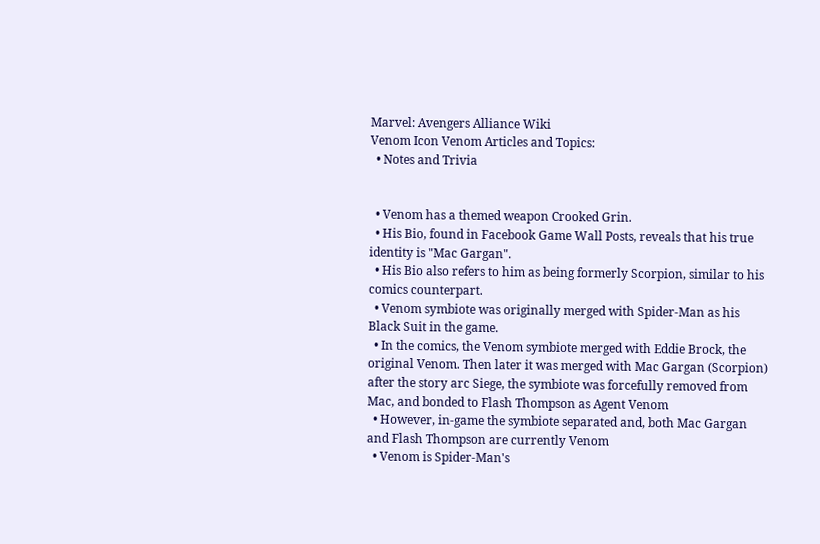Marvel: Avengers Alliance Wiki
Venom Icon Venom Articles and Topics:
  • Notes and Trivia


  • Venom has a themed weapon Crooked Grin.
  • His Bio, found in Facebook Game Wall Posts, reveals that his true identity is "Mac Gargan".
  • His Bio also refers to him as being formerly Scorpion, similar to his comics counterpart.
  • Venom symbiote was originally merged with Spider-Man as his Black Suit in the game.
  • In the comics, the Venom symbiote merged with Eddie Brock, the original Venom. Then later it was merged with Mac Gargan (Scorpion) after the story arc Siege, the symbiote was forcefully removed from Mac, and bonded to Flash Thompson as Agent Venom
  • However, in-game the symbiote separated and, both Mac Gargan and Flash Thompson are currently Venom
  • Venom is Spider-Man's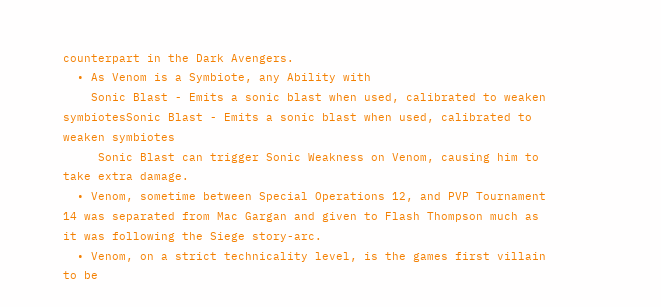counterpart in the Dark Avengers.
  • As Venom is a Symbiote, any Ability with
    Sonic Blast - Emits a sonic blast when used, calibrated to weaken symbiotesSonic Blast - Emits a sonic blast when used, calibrated to weaken symbiotes
     Sonic Blast can trigger Sonic Weakness on Venom, causing him to take extra damage.
  • Venom, sometime between Special Operations 12, and PVP Tournament 14 was separated from Mac Gargan and given to Flash Thompson much as it was following the Siege story-arc.
  • Venom, on a strict technicality level, is the games first villain to be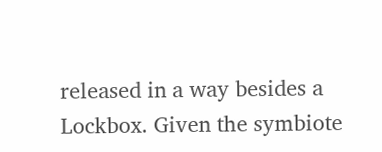released in a way besides a Lockbox. Given the symbiote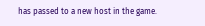has passed to a new host in the game.